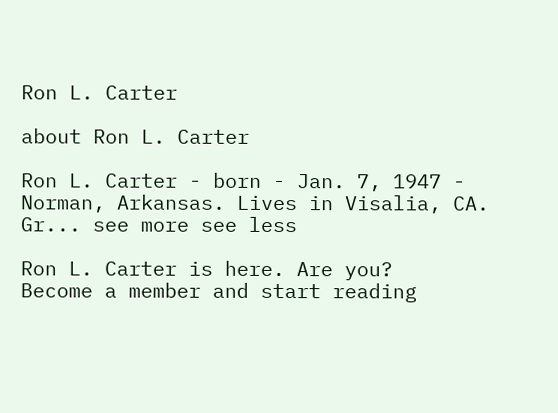Ron L. Carter

about Ron L. Carter

Ron L. Carter - born - Jan. 7, 1947 - Norman, Arkansas. Lives in Visalia, CA. Gr... see more see less

Ron L. Carter is here. Are you?
Become a member and start reading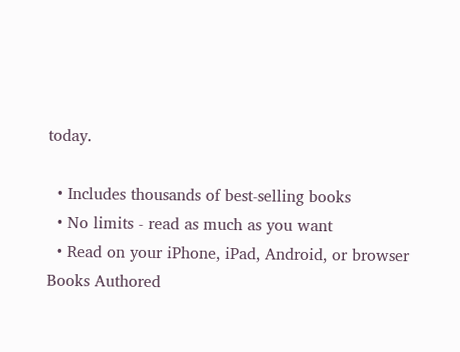today.

  • Includes thousands of best-selling books
  • No limits - read as much as you want
  • Read on your iPhone, iPad, Android, or browser
Books Authored